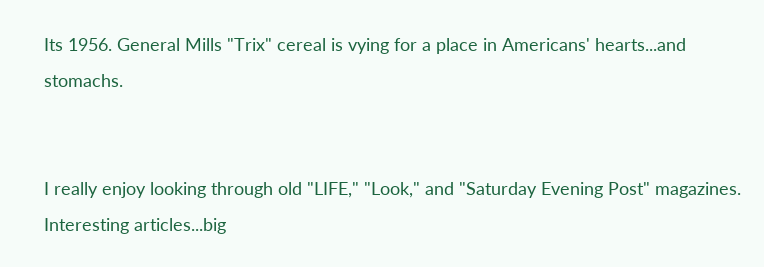Its 1956. General Mills "Trix" cereal is vying for a place in Americans' hearts...and stomachs.


I really enjoy looking through old "LIFE," "Look," and "Saturday Evening Post" magazines. Interesting articles...big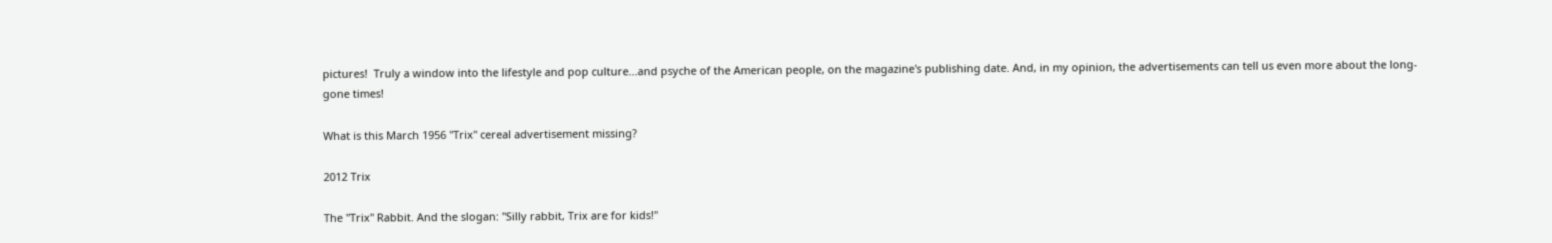pictures!  Truly a window into the lifestyle and pop culture...and psyche of the American people, on the magazine's publishing date. And, in my opinion, the advertisements can tell us even more about the long-gone times!

What is this March 1956 "Trix" cereal advertisement missing?

2012 Trix

The "Trix" Rabbit. And the slogan: "Silly rabbit, Trix are for kids!"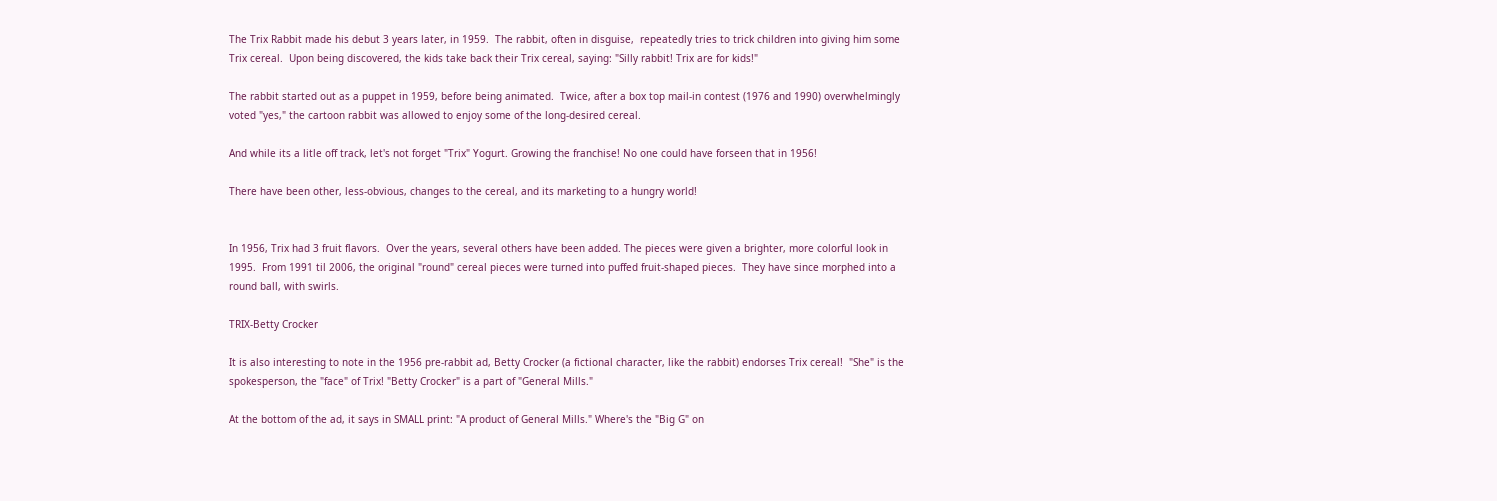The Trix Rabbit made his debut 3 years later, in 1959.  The rabbit, often in disguise,  repeatedly tries to trick children into giving him some Trix cereal.  Upon being discovered, the kids take back their Trix cereal, saying: "Silly rabbit! Trix are for kids!"

The rabbit started out as a puppet in 1959, before being animated.  Twice, after a box top mail-in contest (1976 and 1990) overwhelmingly voted "yes," the cartoon rabbit was allowed to enjoy some of the long-desired cereal.

And while its a litle off track, let's not forget "Trix" Yogurt. Growing the franchise! No one could have forseen that in 1956!

There have been other, less-obvious, changes to the cereal, and its marketing to a hungry world!


In 1956, Trix had 3 fruit flavors.  Over the years, several others have been added. The pieces were given a brighter, more colorful look in 1995.  From 1991 til 2006, the original "round" cereal pieces were turned into puffed fruit-shaped pieces.  They have since morphed into a round ball, with swirls.

TRIX-Betty Crocker

It is also interesting to note in the 1956 pre-rabbit ad, Betty Crocker (a fictional character, like the rabbit) endorses Trix cereal!  "She" is the spokesperson, the "face" of Trix! "Betty Crocker" is a part of "General Mills."

At the bottom of the ad, it says in SMALL print: "A product of General Mills." Where's the "Big G" on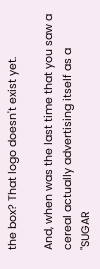the box? That logo doesn't exist yet.

And, when was the last time that you saw a cereal actually advertising itself as a "SUGAR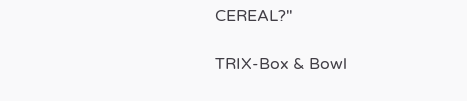CEREAL?"

TRIX-Box & Bowl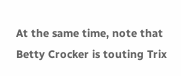At the same time, note that Betty Crocker is touting Trix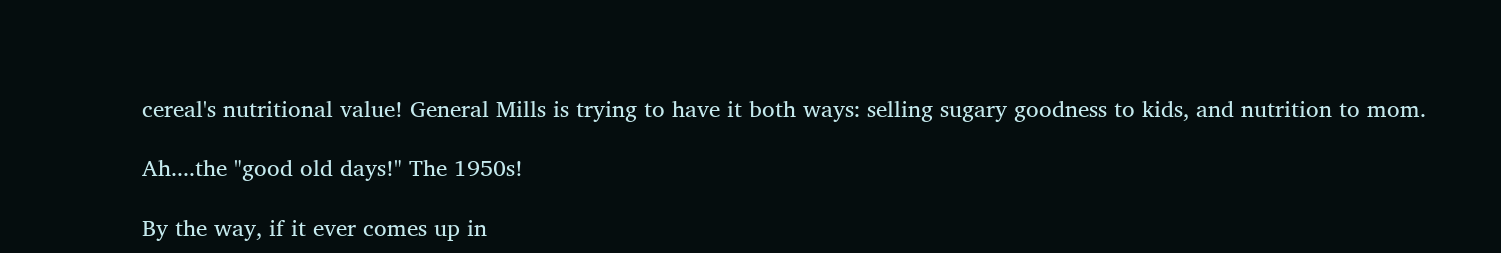cereal's nutritional value! General Mills is trying to have it both ways: selling sugary goodness to kids, and nutrition to mom.

Ah....the "good old days!" The 1950s!

By the way, if it ever comes up in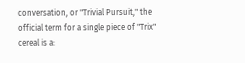conversation, or "Trivial Pursuit," the official term for a single piece of "Trix" cereal is a: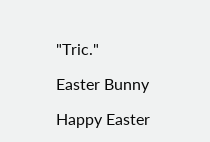"Tric."

Easter Bunny

Happy Easter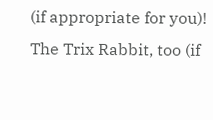(if appropriate for you)!  The Trix Rabbit, too (if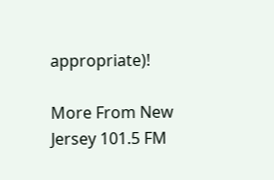appropriate)!

More From New Jersey 101.5 FM